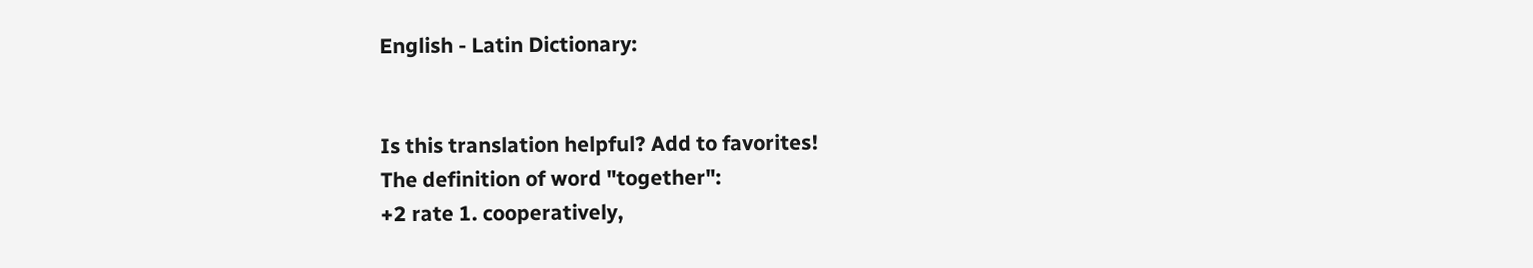English - Latin Dictionary:


Is this translation helpful? Add to favorites!
The definition of word "together":
+2 rate 1. cooperatively,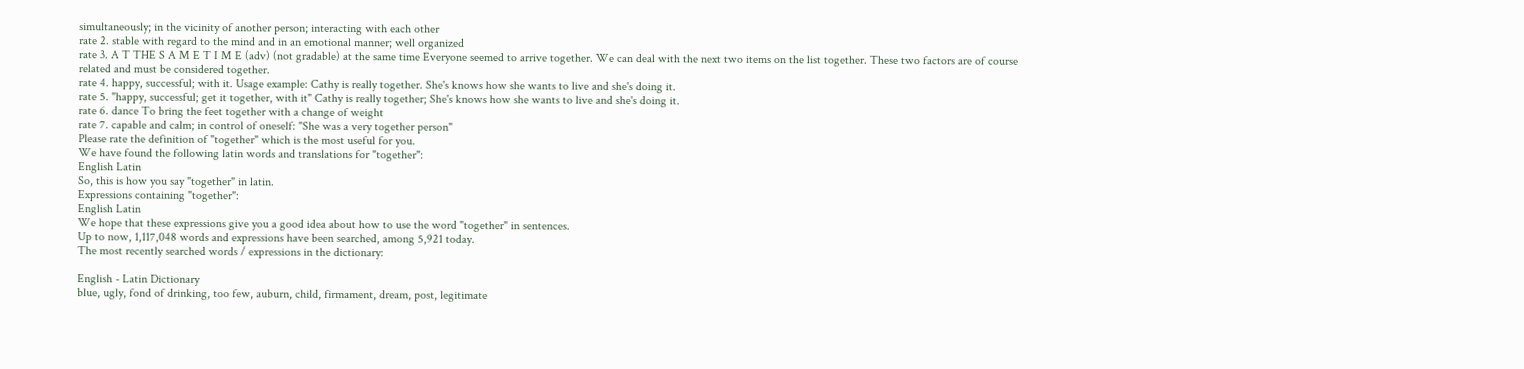simultaneously; in the vicinity of another person; interacting with each other
rate 2. stable with regard to the mind and in an emotional manner; well organized
rate 3. A T THE S A M E T I M E (adv) (not gradable) at the same time Everyone seemed to arrive together. We can deal with the next two items on the list together. These two factors are of course related and must be considered together.
rate 4. happy, successful; with it. Usage example: Cathy is really together. She's knows how she wants to live and she's doing it.
rate 5. "happy, successful; get it together, with it" Cathy is really together; She's knows how she wants to live and she's doing it.
rate 6. dance To bring the feet together with a change of weight
rate 7. capable and calm; in control of oneself: "She was a very together person"
Please rate the definition of "together" which is the most useful for you.
We have found the following latin words and translations for "together":
English Latin
So, this is how you say "together" in latin.
Expressions containing "together":
English Latin
We hope that these expressions give you a good idea about how to use the word "together" in sentences.
Up to now, 1,117,048 words and expressions have been searched, among 5,921 today.
The most recently searched words / expressions in the dictionary:

English - Latin Dictionary
blue, ugly, fond of drinking, too few, auburn, child, firmament, dream, post, legitimate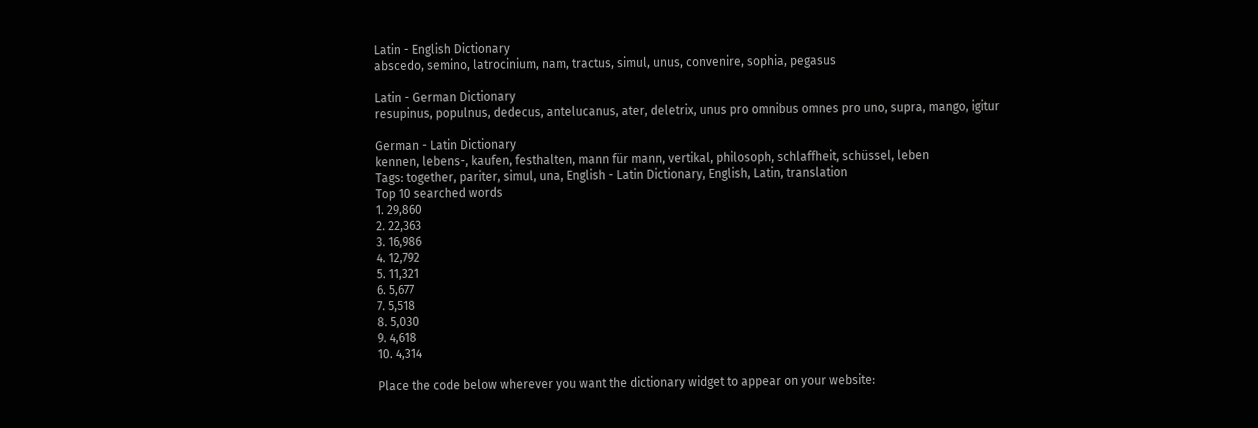Latin - English Dictionary
abscedo, semino, latrocinium, nam, tractus, simul, unus, convenire, sophia, pegasus

Latin - German Dictionary
resupinus, populnus, dedecus, antelucanus, ater, deletrix, unus pro omnibus omnes pro uno, supra, mango, igitur

German - Latin Dictionary
kennen, lebens-, kaufen, festhalten, mann für mann, vertikal, philosoph, schlaffheit, schüssel, leben
Tags: together, pariter, simul, una, English - Latin Dictionary, English, Latin, translation
Top 10 searched words
1. 29,860
2. 22,363
3. 16,986
4. 12,792
5. 11,321
6. 5,677
7. 5,518
8. 5,030
9. 4,618
10. 4,314

Place the code below wherever you want the dictionary widget to appear on your website: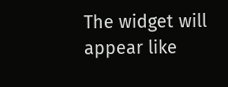The widget will appear like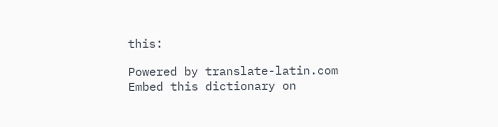this:

Powered by translate-latin.com
Embed this dictionary on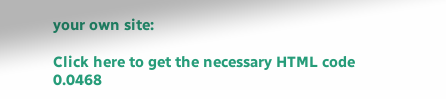your own site:

Click here to get the necessary HTML code
0.0468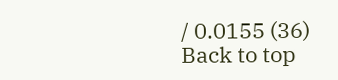/ 0.0155 (36)
Back to top